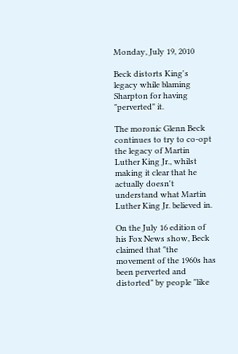Monday, July 19, 2010

Beck distorts King's legacy while blaming Sharpton for having "perverted" it.

The moronic Glenn Beck continues to try to co-opt the legacy of Martin Luther King Jr., whilst making it clear that he actually doesn't understand what Martin Luther King Jr. believed in.

On the July 16 edition of his Fox News show, Beck claimed that "the movement of the 1960s has been perverted and distorted" by people "like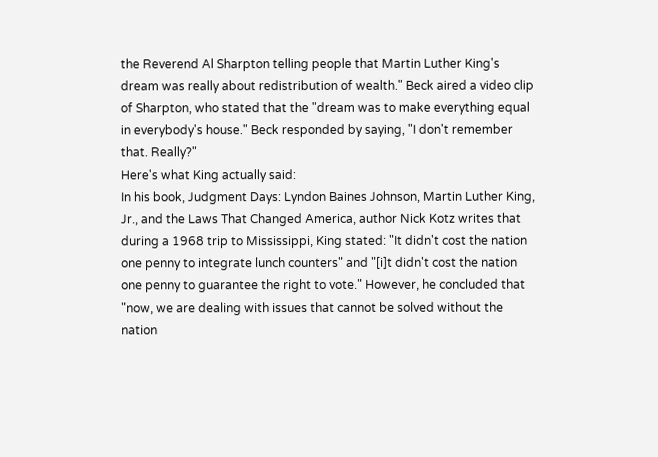the Reverend Al Sharpton telling people that Martin Luther King's dream was really about redistribution of wealth." Beck aired a video clip of Sharpton, who stated that the "dream was to make everything equal in everybody's house." Beck responded by saying, "I don't remember that. Really?"
Here's what King actually said:
In his book, Judgment Days: Lyndon Baines Johnson, Martin Luther King, Jr., and the Laws That Changed America, author Nick Kotz writes that during a 1968 trip to Mississippi, King stated: "It didn't cost the nation one penny to integrate lunch counters" and "[i]t didn't cost the nation one penny to guarantee the right to vote." However, he concluded that "now, we are dealing with issues that cannot be solved without the nation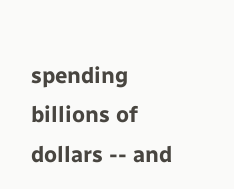spending billions of dollars -- and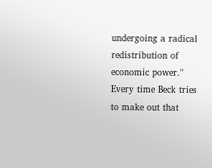undergoing a radical redistribution of economic power."
Every time Beck tries to make out that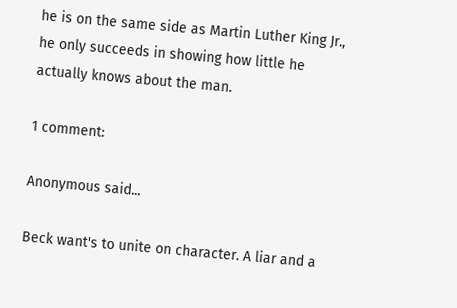he is on the same side as Martin Luther King Jr., he only succeeds in showing how little he actually knows about the man.

1 comment:

Anonymous said...

Beck want's to unite on character. A liar and a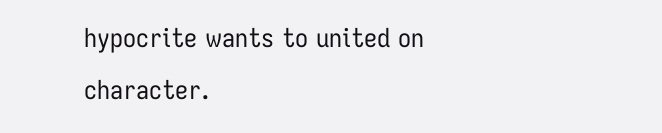hypocrite wants to united on character.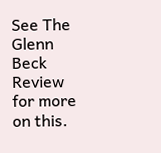See The Glenn Beck Review for more on this.